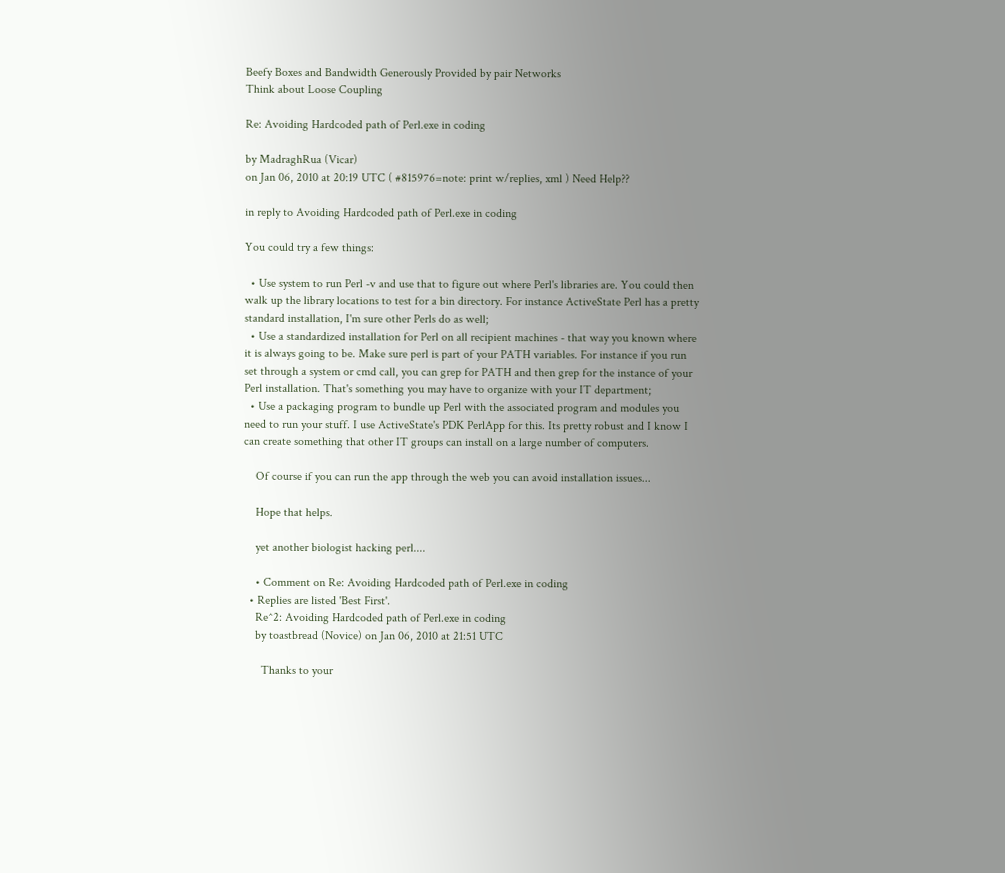Beefy Boxes and Bandwidth Generously Provided by pair Networks
Think about Loose Coupling

Re: Avoiding Hardcoded path of Perl.exe in coding

by MadraghRua (Vicar)
on Jan 06, 2010 at 20:19 UTC ( #815976=note: print w/replies, xml ) Need Help??

in reply to Avoiding Hardcoded path of Perl.exe in coding

You could try a few things:

  • Use system to run Perl -v and use that to figure out where Perl's libraries are. You could then walk up the library locations to test for a bin directory. For instance ActiveState Perl has a pretty standard installation, I'm sure other Perls do as well;
  • Use a standardized installation for Perl on all recipient machines - that way you known where it is always going to be. Make sure perl is part of your PATH variables. For instance if you run set through a system or cmd call, you can grep for PATH and then grep for the instance of your Perl installation. That's something you may have to organize with your IT department;
  • Use a packaging program to bundle up Perl with the associated program and modules you need to run your stuff. I use ActiveState's PDK PerlApp for this. Its pretty robust and I know I can create something that other IT groups can install on a large number of computers.

    Of course if you can run the app through the web you can avoid installation issues...

    Hope that helps.

    yet another biologist hacking perl....

    • Comment on Re: Avoiding Hardcoded path of Perl.exe in coding
  • Replies are listed 'Best First'.
    Re^2: Avoiding Hardcoded path of Perl.exe in coding
    by toastbread (Novice) on Jan 06, 2010 at 21:51 UTC

      Thanks to your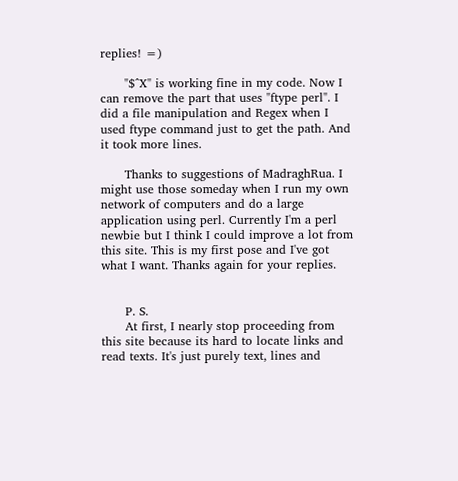replies! =)

      "$^X" is working fine in my code. Now I can remove the part that uses "ftype perl". I did a file manipulation and Regex when I used ftype command just to get the path. And it took more lines.

      Thanks to suggestions of MadraghRua. I might use those someday when I run my own network of computers and do a large application using perl. Currently I'm a perl newbie but I think I could improve a lot from this site. This is my first pose and I've got what I want. Thanks again for your replies.


      P. S.
      At first, I nearly stop proceeding from this site because its hard to locate links and read texts. It's just purely text, lines and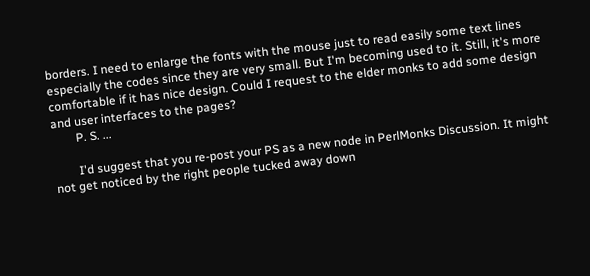borders. I need to enlarge the fonts with the mouse just to read easily some text lines especially the codes since they are very small. But I'm becoming used to it. Still, it's more comfortable if it has nice design. Could I request to the elder monks to add some design and user interfaces to the pages?
        P. S. ...

        I'd suggest that you re-post your PS as a new node in PerlMonks Discussion. It might not get noticed by the right people tucked away down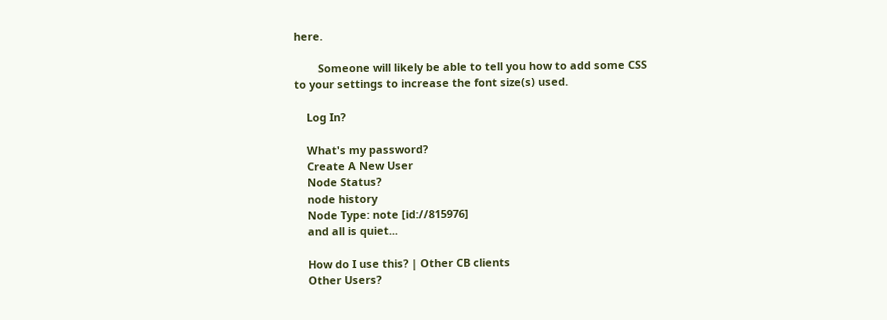here.

        Someone will likely be able to tell you how to add some CSS to your settings to increase the font size(s) used.

    Log In?

    What's my password?
    Create A New User
    Node Status?
    node history
    Node Type: note [id://815976]
    and all is quiet...

    How do I use this? | Other CB clients
    Other Users?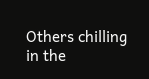Others chilling in the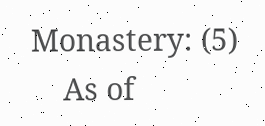Monastery: (5)
    As of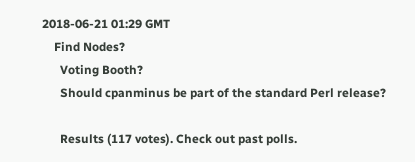2018-06-21 01:29 GMT
    Find Nodes?
      Voting Booth?
      Should cpanminus be part of the standard Perl release?

      Results (117 votes). Check out past polls.